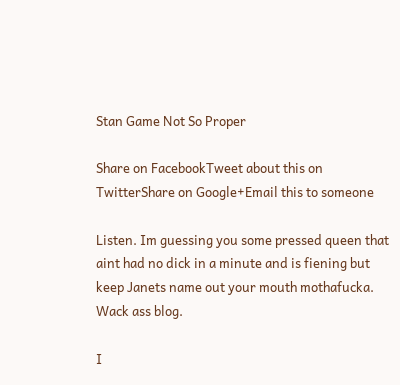Stan Game Not So Proper

Share on FacebookTweet about this on TwitterShare on Google+Email this to someone

Listen. Im guessing you some pressed queen that aint had no dick in a minute and is fiening but keep Janets name out your mouth mothafucka. Wack ass blog.

I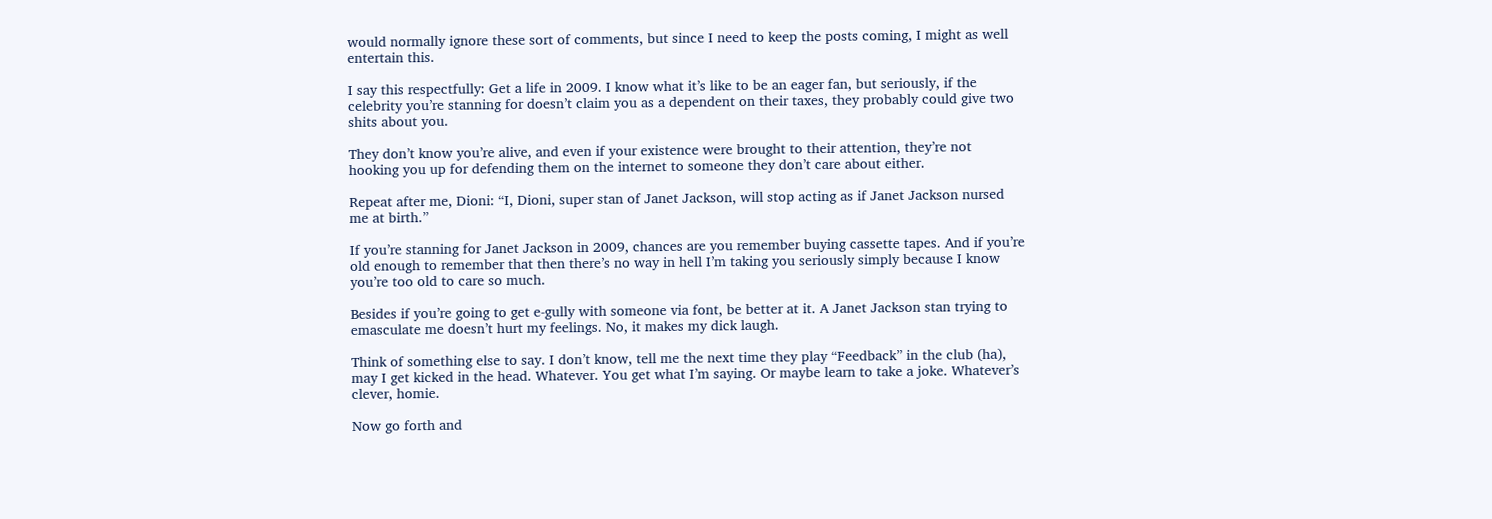would normally ignore these sort of comments, but since I need to keep the posts coming, I might as well entertain this.

I say this respectfully: Get a life in 2009. I know what it’s like to be an eager fan, but seriously, if the celebrity you’re stanning for doesn’t claim you as a dependent on their taxes, they probably could give two shits about you.

They don’t know you’re alive, and even if your existence were brought to their attention, they’re not hooking you up for defending them on the internet to someone they don’t care about either.

Repeat after me, Dioni: “I, Dioni, super stan of Janet Jackson, will stop acting as if Janet Jackson nursed me at birth.”

If you’re stanning for Janet Jackson in 2009, chances are you remember buying cassette tapes. And if you’re old enough to remember that then there’s no way in hell I’m taking you seriously simply because I know you’re too old to care so much.

Besides if you’re going to get e-gully with someone via font, be better at it. A Janet Jackson stan trying to emasculate me doesn’t hurt my feelings. No, it makes my dick laugh.

Think of something else to say. I don’t know, tell me the next time they play “Feedback” in the club (ha), may I get kicked in the head. Whatever. You get what I’m saying. Or maybe learn to take a joke. Whatever’s clever, homie.

Now go forth and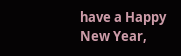have a Happy New Year,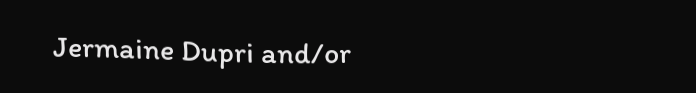Jermaine Dupri and/or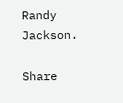Randy Jackson.

Share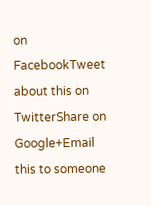on FacebookTweet about this on TwitterShare on Google+Email this to someone